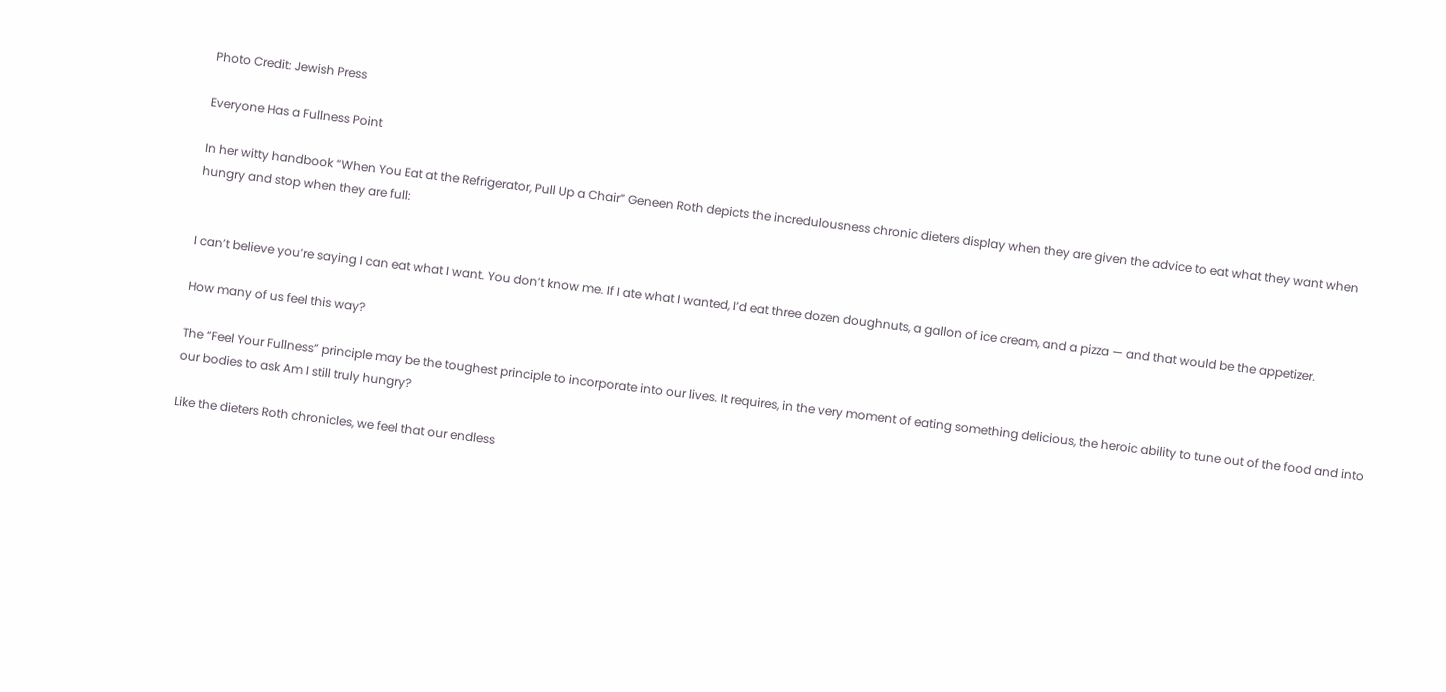Photo Credit: Jewish Press

Everyone Has a Fullness Point

In her witty handbook “When You Eat at the Refrigerator, Pull Up a Chair” Geneen Roth depicts the incredulousness chronic dieters display when they are given the advice to eat what they want when hungry and stop when they are full:


I can’t believe you’re saying I can eat what I want. You don’t know me. If I ate what I wanted, I’d eat three dozen doughnuts, a gallon of ice cream, and a pizza — and that would be the appetizer.

How many of us feel this way?

The “Feel Your Fullness” principle may be the toughest principle to incorporate into our lives. It requires, in the very moment of eating something delicious, the heroic ability to tune out of the food and into our bodies to ask Am I still truly hungry?

Like the dieters Roth chronicles, we feel that our endless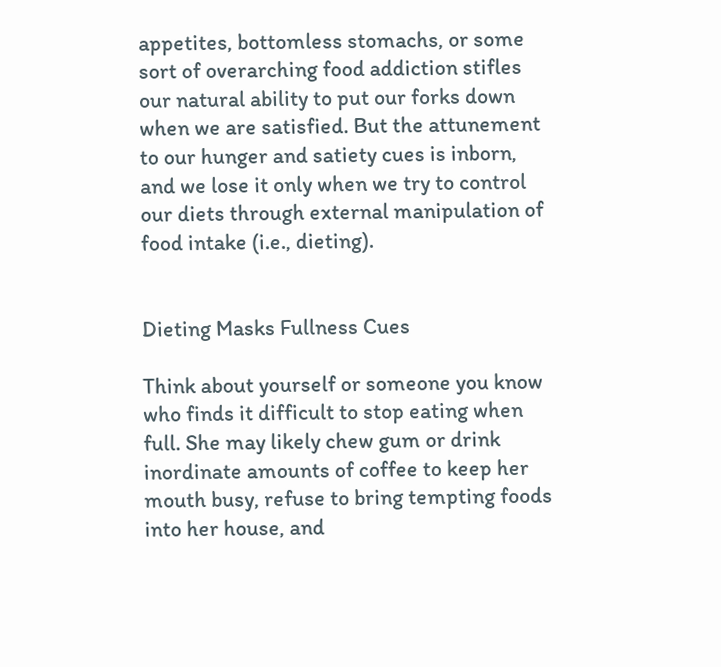appetites, bottomless stomachs, or some sort of overarching food addiction stifles our natural ability to put our forks down when we are satisfied. But the attunement to our hunger and satiety cues is inborn, and we lose it only when we try to control our diets through external manipulation of food intake (i.e., dieting).


Dieting Masks Fullness Cues

Think about yourself or someone you know who finds it difficult to stop eating when full. She may likely chew gum or drink inordinate amounts of coffee to keep her mouth busy, refuse to bring tempting foods into her house, and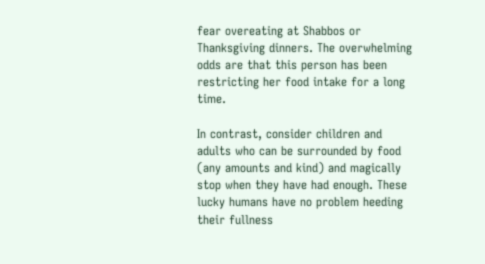fear overeating at Shabbos or Thanksgiving dinners. The overwhelming odds are that this person has been restricting her food intake for a long time.

In contrast, consider children and adults who can be surrounded by food (any amounts and kind) and magically stop when they have had enough. These lucky humans have no problem heeding their fullness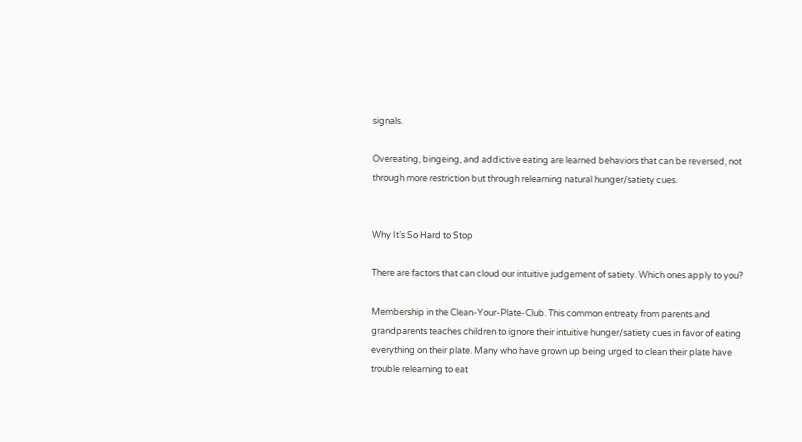signals.

Overeating, bingeing, and addictive eating are learned behaviors that can be reversed, not through more restriction but through relearning natural hunger/satiety cues.


Why It’s So Hard to Stop

There are factors that can cloud our intuitive judgement of satiety. Which ones apply to you?

Membership in the Clean-Your-Plate-Club. This common entreaty from parents and grandparents teaches children to ignore their intuitive hunger/satiety cues in favor of eating everything on their plate. Many who have grown up being urged to clean their plate have trouble relearning to eat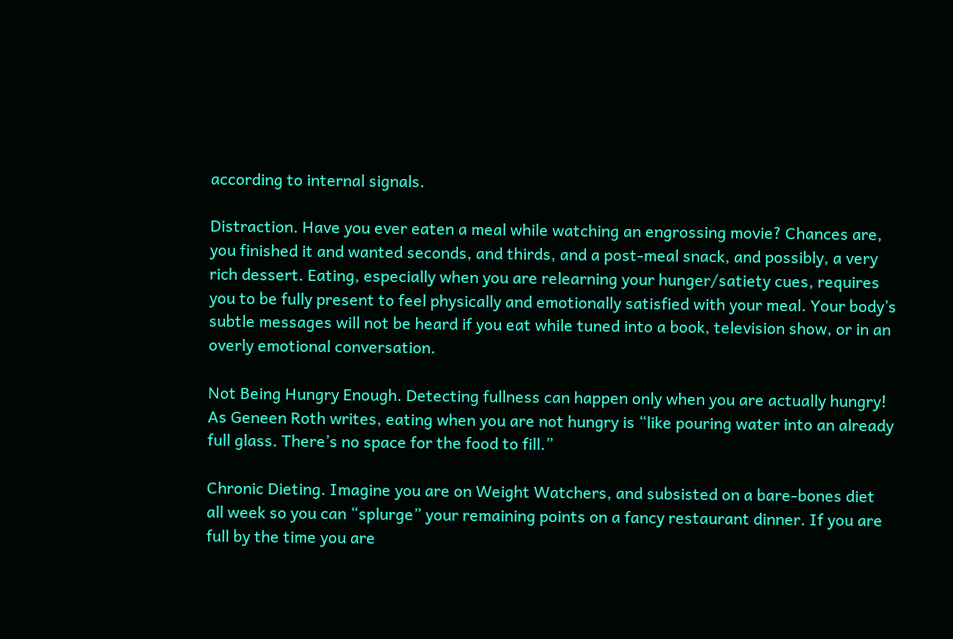according to internal signals.

Distraction. Have you ever eaten a meal while watching an engrossing movie? Chances are, you finished it and wanted seconds, and thirds, and a post-meal snack, and possibly, a very rich dessert. Eating, especially when you are relearning your hunger/satiety cues, requires you to be fully present to feel physically and emotionally satisfied with your meal. Your body’s subtle messages will not be heard if you eat while tuned into a book, television show, or in an overly emotional conversation.

Not Being Hungry Enough. Detecting fullness can happen only when you are actually hungry! As Geneen Roth writes, eating when you are not hungry is “like pouring water into an already full glass. There’s no space for the food to fill.”

Chronic Dieting. Imagine you are on Weight Watchers, and subsisted on a bare-bones diet all week so you can “splurge” your remaining points on a fancy restaurant dinner. If you are full by the time you are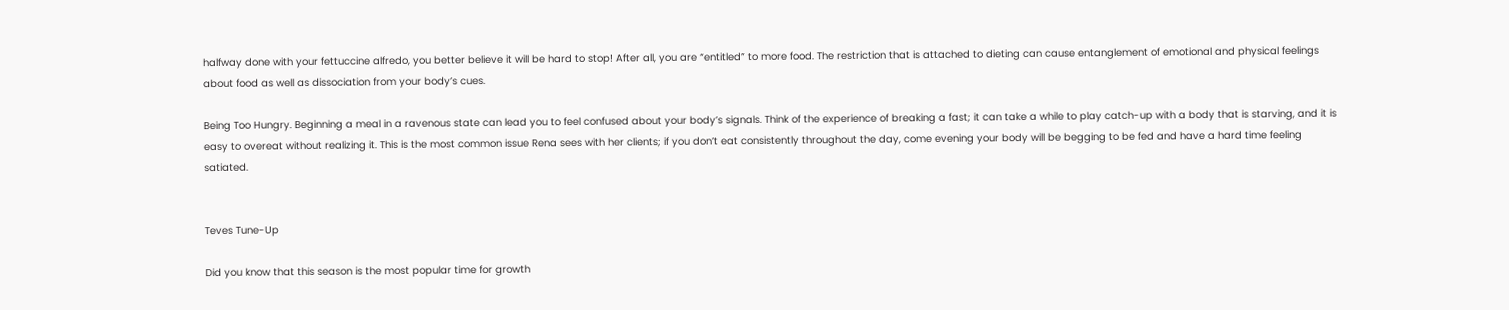halfway done with your fettuccine alfredo, you better believe it will be hard to stop! After all, you are “entitled” to more food. The restriction that is attached to dieting can cause entanglement of emotional and physical feelings about food as well as dissociation from your body’s cues.

Being Too Hungry. Beginning a meal in a ravenous state can lead you to feel confused about your body’s signals. Think of the experience of breaking a fast; it can take a while to play catch-up with a body that is starving, and it is easy to overeat without realizing it. This is the most common issue Rena sees with her clients; if you don’t eat consistently throughout the day, come evening your body will be begging to be fed and have a hard time feeling satiated.


Teves Tune-Up

Did you know that this season is the most popular time for growth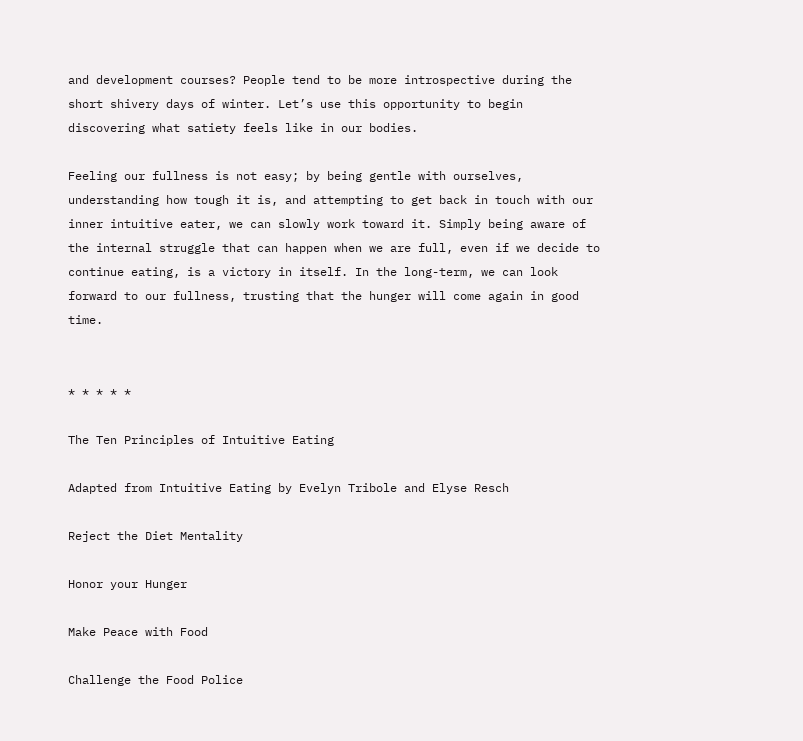and development courses? People tend to be more introspective during the short shivery days of winter. Let’s use this opportunity to begin discovering what satiety feels like in our bodies.

Feeling our fullness is not easy; by being gentle with ourselves, understanding how tough it is, and attempting to get back in touch with our inner intuitive eater, we can slowly work toward it. Simply being aware of the internal struggle that can happen when we are full, even if we decide to continue eating, is a victory in itself. In the long-term, we can look forward to our fullness, trusting that the hunger will come again in good time.


* * * * *

The Ten Principles of Intuitive Eating

Adapted from Intuitive Eating by Evelyn Tribole and Elyse Resch

Reject the Diet Mentality

Honor your Hunger

Make Peace with Food

Challenge the Food Police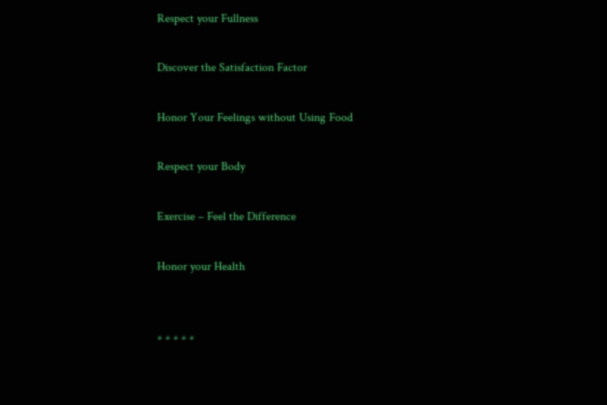Respect your Fullness

Discover the Satisfaction Factor

Honor Your Feelings without Using Food

Respect your Body

Exercise – Feel the Difference

Honor your Health


* * * * *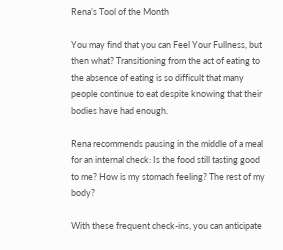Rena’s Tool of the Month

You may find that you can Feel Your Fullness, but then what? Transitioning from the act of eating to the absence of eating is so difficult that many people continue to eat despite knowing that their bodies have had enough.

Rena recommends pausing in the middle of a meal for an internal check: Is the food still tasting good to me? How is my stomach feeling? The rest of my body?

With these frequent check-ins, you can anticipate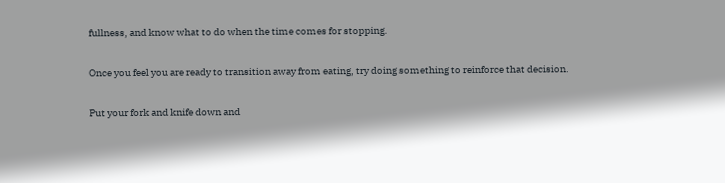fullness, and know what to do when the time comes for stopping.

Once you feel you are ready to transition away from eating, try doing something to reinforce that decision.

Put your fork and knife down and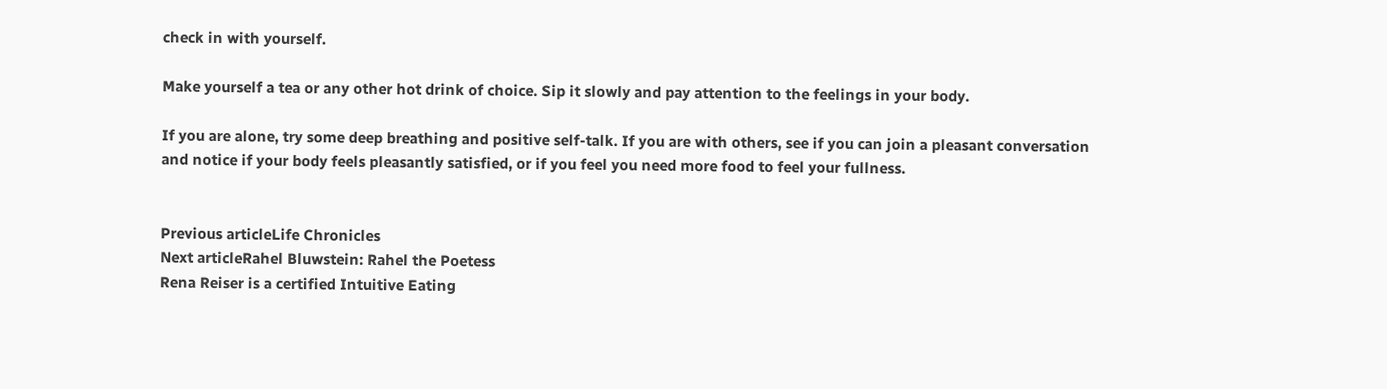check in with yourself.

Make yourself a tea or any other hot drink of choice. Sip it slowly and pay attention to the feelings in your body.

If you are alone, try some deep breathing and positive self-talk. If you are with others, see if you can join a pleasant conversation and notice if your body feels pleasantly satisfied, or if you feel you need more food to feel your fullness.


Previous articleLife Chronicles
Next articleRahel Bluwstein: Rahel the Poetess
Rena Reiser is a certified Intuitive Eating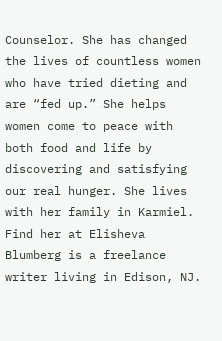Counselor. She has changed the lives of countless women who have tried dieting and are “fed up.” She helps women come to peace with both food and life by discovering and satisfying our real hunger. She lives with her family in Karmiel. Find her at Elisheva Blumberg is a freelance writer living in Edison, NJ.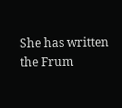She has written the Frum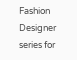Fashion Designer series for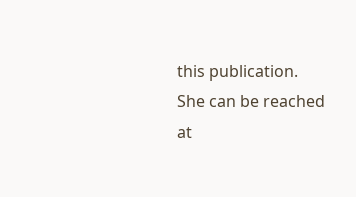this publication. She can be reached at